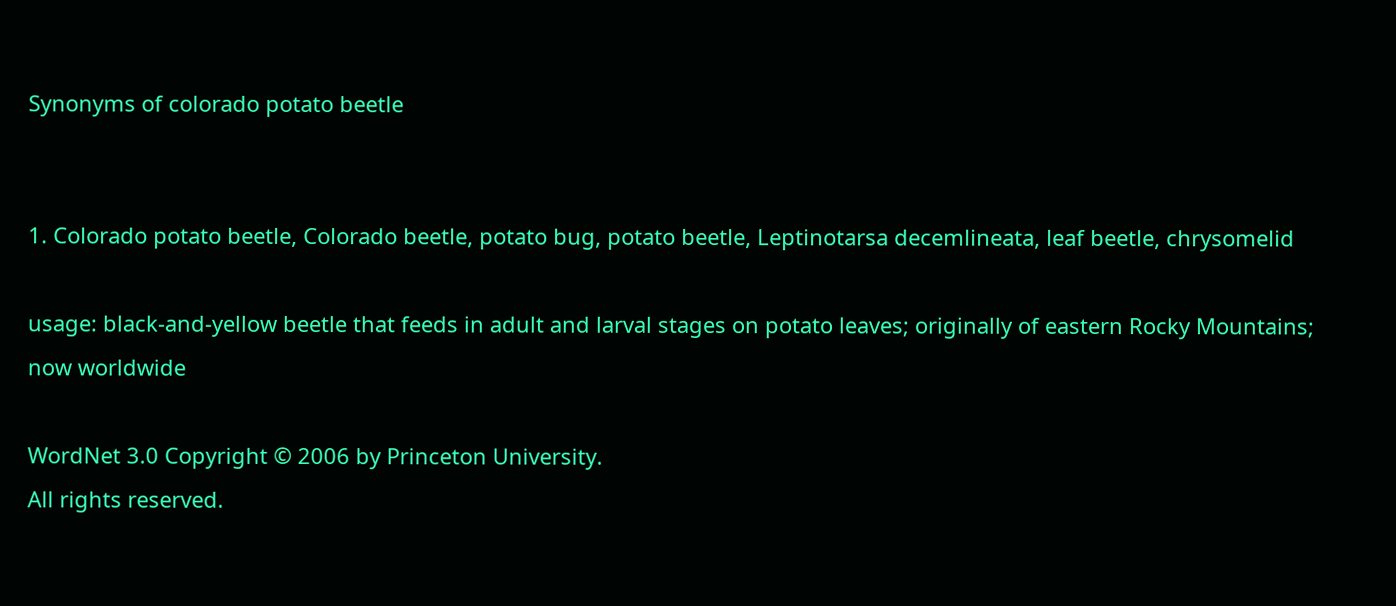Synonyms of colorado potato beetle


1. Colorado potato beetle, Colorado beetle, potato bug, potato beetle, Leptinotarsa decemlineata, leaf beetle, chrysomelid

usage: black-and-yellow beetle that feeds in adult and larval stages on potato leaves; originally of eastern Rocky Mountains; now worldwide

WordNet 3.0 Copyright © 2006 by Princeton University.
All rights reserved.